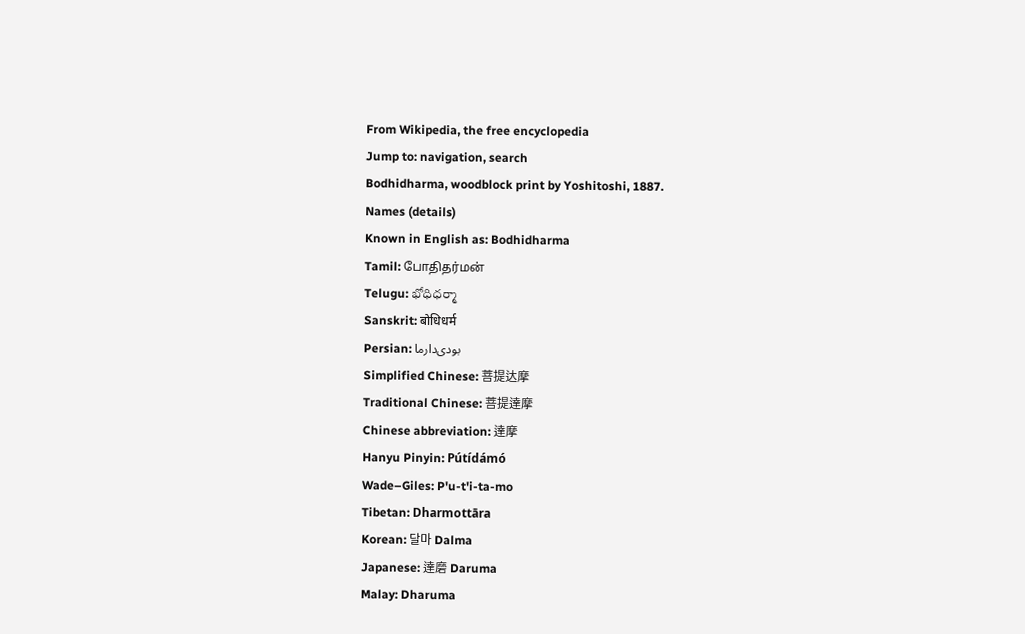From Wikipedia, the free encyclopedia
Jump to: navigation, search
Bodhidharma, woodblock print by Yoshitoshi, 1887.
Names (details)
Known in English as: Bodhidharma
Tamil: போதிதர்மன்
Telugu: భోధిధర్మా
Sanskrit: बोधिधर्म
Persian: بودی‌دارما
Simplified Chinese: 菩提达摩
Traditional Chinese: 菩提達摩
Chinese abbreviation: 達摩
Hanyu Pinyin: Pútídámó
Wade–Giles: P'u-t'i-ta-mo
Tibetan: Dharmottāra
Korean: 달마 Dalma
Japanese: 達磨 Daruma
Malay: Dharuma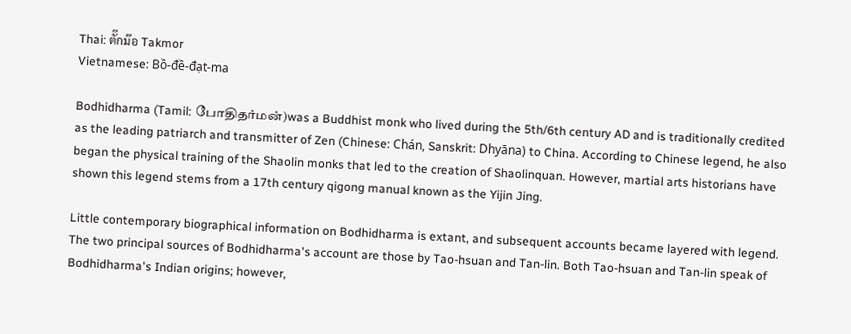Thai: ตั๊กม๊อ Takmor
Vietnamese: Bồ-đề-đạt-ma

Bodhidharma (Tamil: போதிதர்மன்)was a Buddhist monk who lived during the 5th/6th century AD and is traditionally credited as the leading patriarch and transmitter of Zen (Chinese: Chán, Sanskrit: Dhyāna) to China. According to Chinese legend, he also began the physical training of the Shaolin monks that led to the creation of Shaolinquan. However, martial arts historians have shown this legend stems from a 17th century qigong manual known as the Yijin Jing.

Little contemporary biographical information on Bodhidharma is extant, and subsequent accounts became layered with legend. The two principal sources of Bodhidharma's account are those by Tao-hsuan and Tan-lin. Both Tao-hsuan and Tan-lin speak of Bodhidharma's Indian origins; however,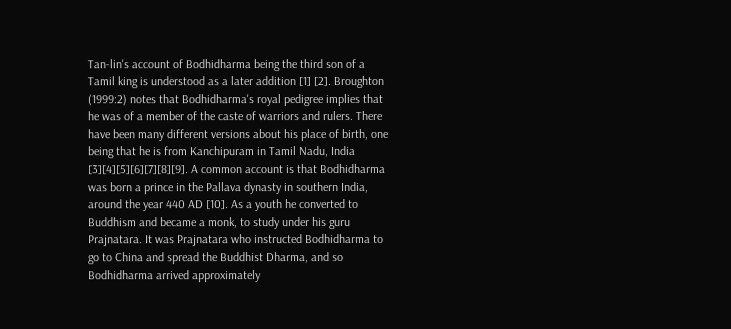Tan-lin's account of Bodhidharma being the third son of a Tamil king is understood as a later addition [1] [2]. Broughton (1999:2) notes that Bodhidharma's royal pedigree implies that he was of a member of the caste of warriors and rulers. There have been many different versions about his place of birth, one being that he is from Kanchipuram in Tamil Nadu, India [3][4][5][6][7][8][9]. A common account is that Bodhidharma was born a prince in the Pallava dynasty in southern India, around the year 440 AD [10]. As a youth he converted to Buddhism and became a monk, to study under his guru Prajnatara. It was Prajnatara who instructed Bodhidharma to go to China and spread the Buddhist Dharma, and so Bodhidharma arrived approximately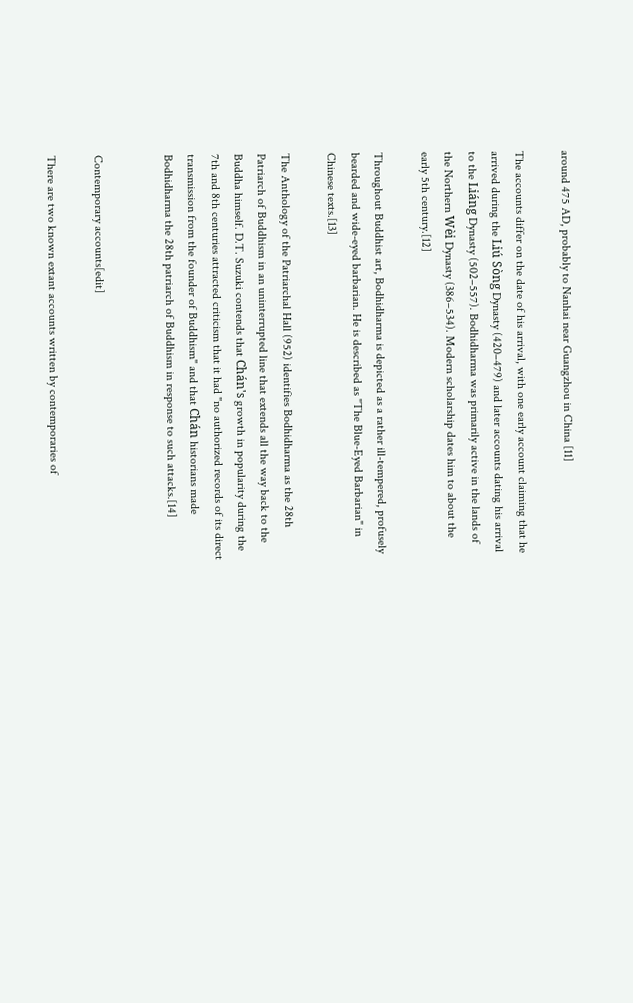around 475 AD, probably to Nanhai near Guangzhou in China [11]

The accounts differ on the date of his arrival, with one early account claiming that he arrived during the Liú Sòng Dynasty (420–479) and later accounts dating his arrival to the Liáng Dynasty (502–557). Bodhidharma was primarily active in the lands of the Northern Wèi Dynasty (386–534). Modern scholarship dates him to about the early 5th century.[12]

Throughout Buddhist art, Bodhidharma is depicted as a rather ill-tempered, profusely bearded and wide-eyed barbarian. He is described as "The Blue-Eyed Barbarian" in Chinese texts.[13]

The Anthology of the Patriarchal Hall (952) identifies Bodhidharma as the 28th Patriarch of Buddhism in an uninterrupted line that extends all the way back to the Buddha himself. D.T. Suzuki contends that Chán's growth in popularity during the 7th and 8th centuries attracted criticism that it had "no authorized records of its direct transmission from the founder of Buddhism" and that Chán historians made Bodhidharma the 28th patriarch of Buddhism in response to such attacks.[14]


Contemporary accounts[edit]

There are two known extant accounts written by contemporaries of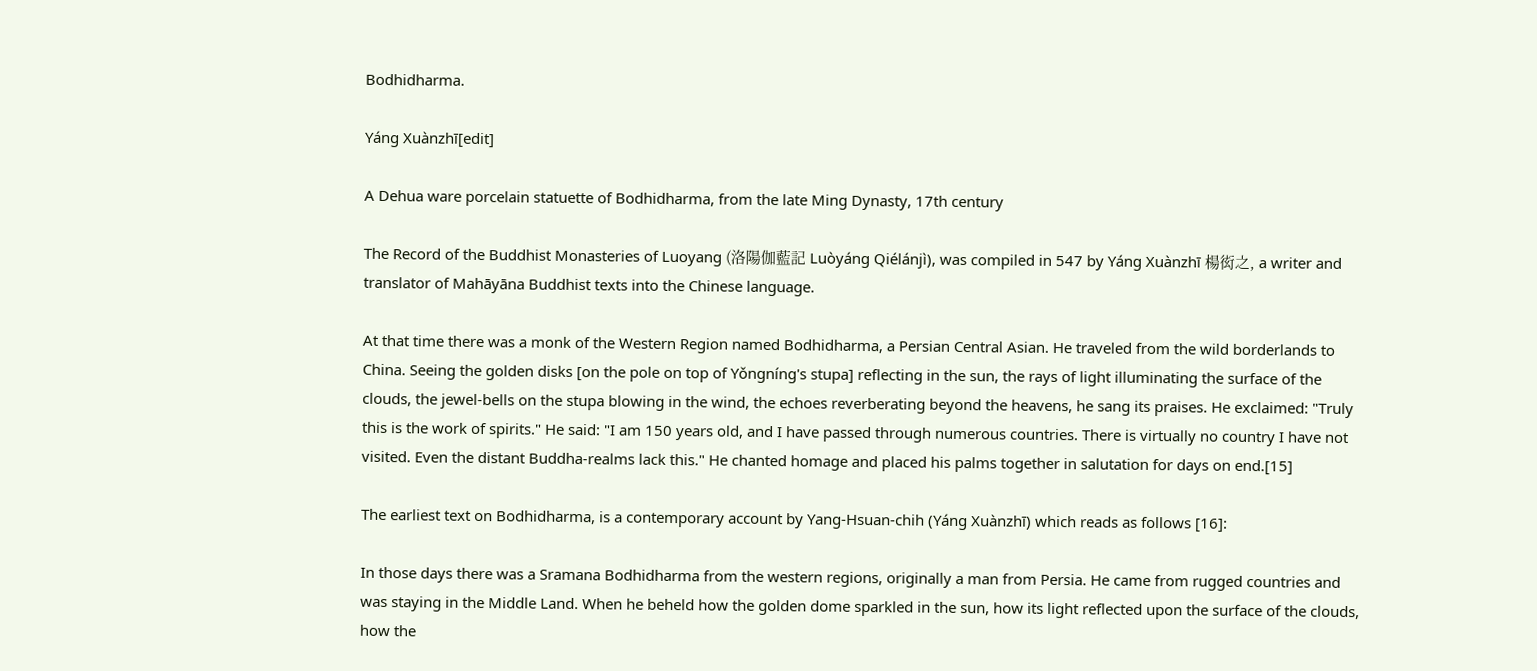Bodhidharma.

Yáng Xuànzhī[edit]

A Dehua ware porcelain statuette of Bodhidharma, from the late Ming Dynasty, 17th century

The Record of the Buddhist Monasteries of Luoyang (洛陽伽藍記 Luòyáng Qiélánjì), was compiled in 547 by Yáng Xuànzhī 楊衒之, a writer and translator of Mahāyāna Buddhist texts into the Chinese language.

At that time there was a monk of the Western Region named Bodhidharma, a Persian Central Asian. He traveled from the wild borderlands to China. Seeing the golden disks [on the pole on top of Yǒngníng's stupa] reflecting in the sun, the rays of light illuminating the surface of the clouds, the jewel-bells on the stupa blowing in the wind, the echoes reverberating beyond the heavens, he sang its praises. He exclaimed: "Truly this is the work of spirits." He said: "I am 150 years old, and I have passed through numerous countries. There is virtually no country I have not visited. Even the distant Buddha-realms lack this." He chanted homage and placed his palms together in salutation for days on end.[15]

The earliest text on Bodhidharma, is a contemporary account by Yang-Hsuan-chih (Yáng Xuànzhī) which reads as follows [16]:

In those days there was a Sramana Bodhidharma from the western regions, originally a man from Persia. He came from rugged countries and was staying in the Middle Land. When he beheld how the golden dome sparkled in the sun, how its light reflected upon the surface of the clouds, how the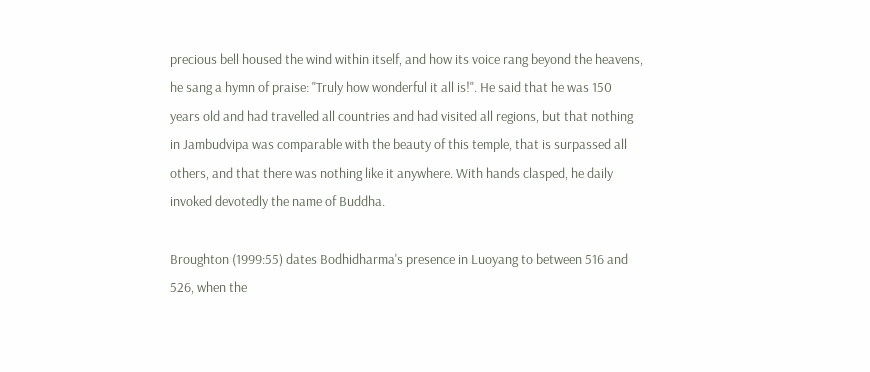precious bell housed the wind within itself, and how its voice rang beyond the heavens, he sang a hymn of praise: "Truly how wonderful it all is!". He said that he was 150 years old and had travelled all countries and had visited all regions, but that nothing in Jambudvipa was comparable with the beauty of this temple, that is surpassed all others, and that there was nothing like it anywhere. With hands clasped, he daily invoked devotedly the name of Buddha.

Broughton (1999:55) dates Bodhidharma's presence in Luoyang to between 516 and 526, when the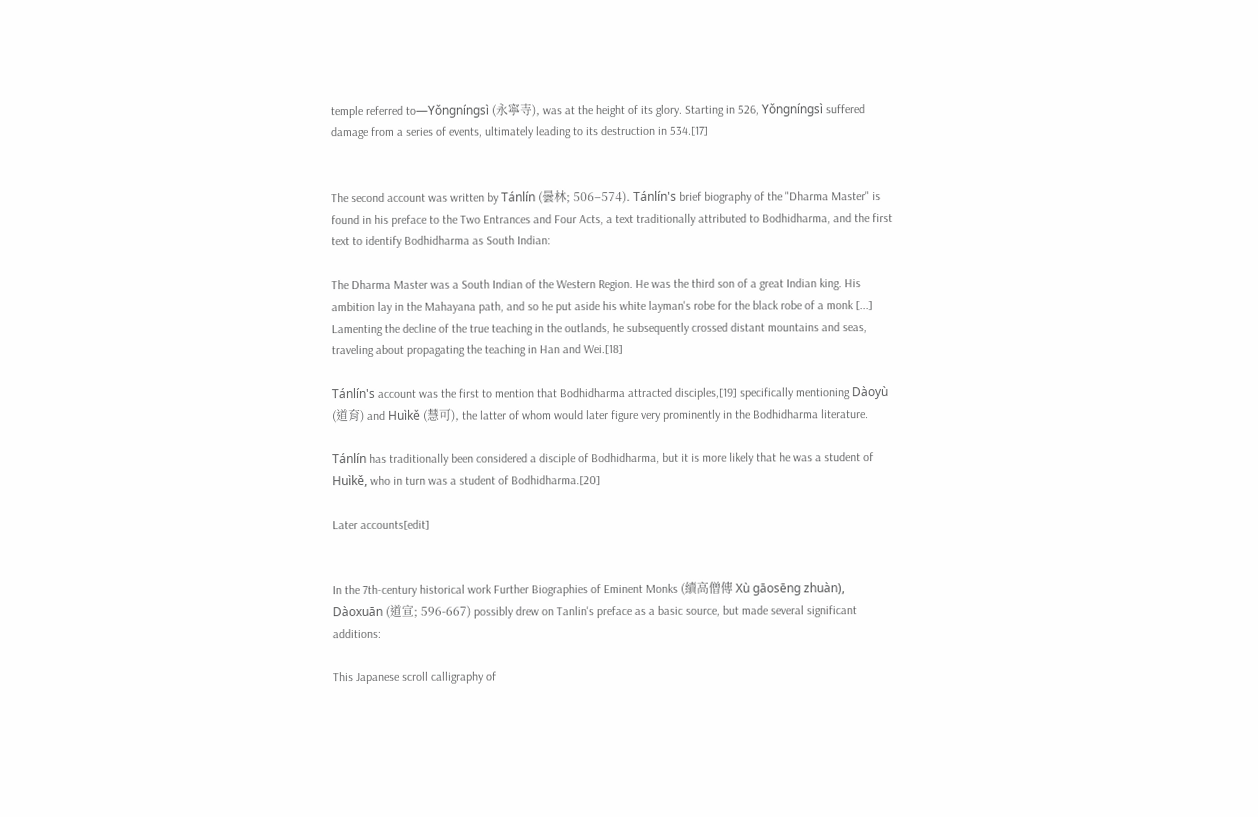temple referred to—Yǒngníngsì (永寧寺), was at the height of its glory. Starting in 526, Yǒngníngsì suffered damage from a series of events, ultimately leading to its destruction in 534.[17]


The second account was written by Tánlín (曇林; 506–574). Tánlín's brief biography of the "Dharma Master" is found in his preface to the Two Entrances and Four Acts, a text traditionally attributed to Bodhidharma, and the first text to identify Bodhidharma as South Indian:

The Dharma Master was a South Indian of the Western Region. He was the third son of a great Indian king. His ambition lay in the Mahayana path, and so he put aside his white layman's robe for the black robe of a monk [...] Lamenting the decline of the true teaching in the outlands, he subsequently crossed distant mountains and seas, traveling about propagating the teaching in Han and Wei.[18]

Tánlín's account was the first to mention that Bodhidharma attracted disciples,[19] specifically mentioning Dàoyù (道育) and Huìkě (慧可), the latter of whom would later figure very prominently in the Bodhidharma literature.

Tánlín has traditionally been considered a disciple of Bodhidharma, but it is more likely that he was a student of Huìkě, who in turn was a student of Bodhidharma.[20]

Later accounts[edit]


In the 7th-century historical work Further Biographies of Eminent Monks (續高僧傳 Xù gāosēng zhuàn), Dàoxuān (道宣; 596-667) possibly drew on Tanlin's preface as a basic source, but made several significant additions:

This Japanese scroll calligraphy of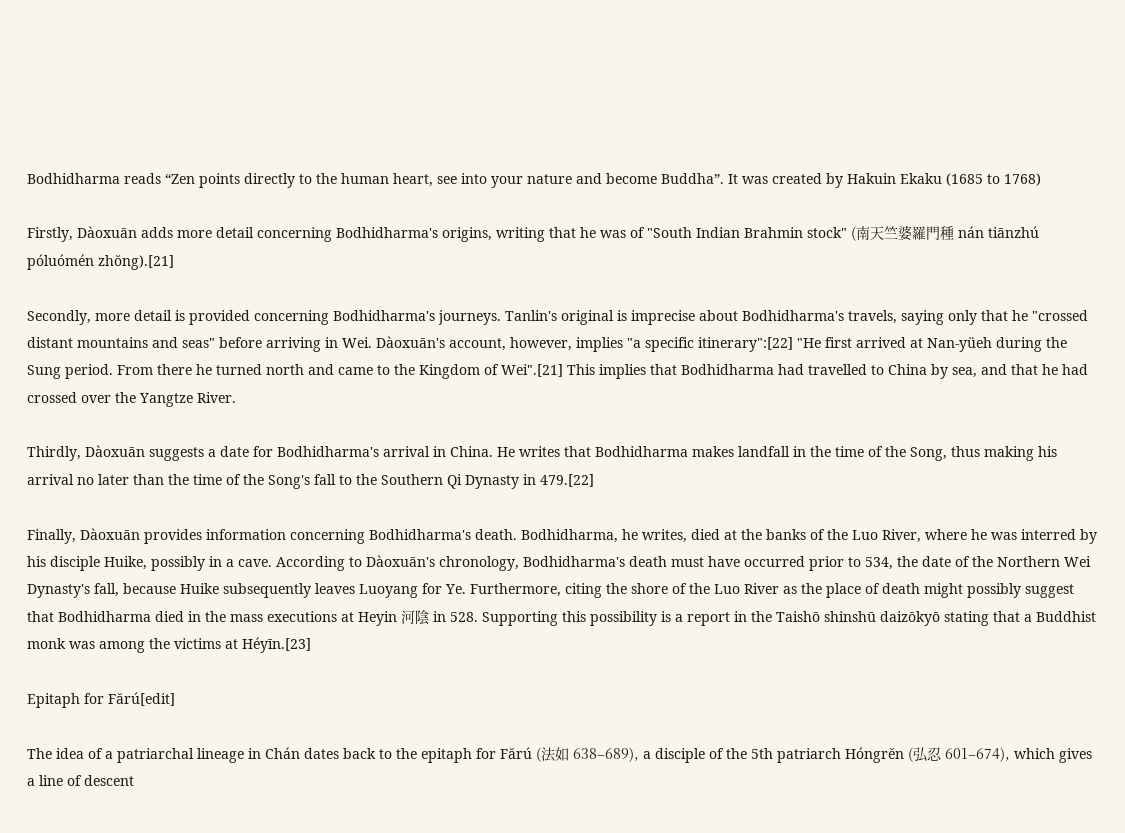Bodhidharma reads “Zen points directly to the human heart, see into your nature and become Buddha”. It was created by Hakuin Ekaku (1685 to 1768)

Firstly, Dàoxuān adds more detail concerning Bodhidharma's origins, writing that he was of "South Indian Brahmin stock" (南天竺婆羅門種 nán tiānzhú póluómén zhŏng).[21]

Secondly, more detail is provided concerning Bodhidharma's journeys. Tanlin's original is imprecise about Bodhidharma's travels, saying only that he "crossed distant mountains and seas" before arriving in Wei. Dàoxuān's account, however, implies "a specific itinerary":[22] "He first arrived at Nan-yüeh during the Sung period. From there he turned north and came to the Kingdom of Wei".[21] This implies that Bodhidharma had travelled to China by sea, and that he had crossed over the Yangtze River.

Thirdly, Dàoxuān suggests a date for Bodhidharma's arrival in China. He writes that Bodhidharma makes landfall in the time of the Song, thus making his arrival no later than the time of the Song's fall to the Southern Qi Dynasty in 479.[22]

Finally, Dàoxuān provides information concerning Bodhidharma's death. Bodhidharma, he writes, died at the banks of the Luo River, where he was interred by his disciple Huike, possibly in a cave. According to Dàoxuān's chronology, Bodhidharma's death must have occurred prior to 534, the date of the Northern Wei Dynasty's fall, because Huike subsequently leaves Luoyang for Ye. Furthermore, citing the shore of the Luo River as the place of death might possibly suggest that Bodhidharma died in the mass executions at Heyin 河陰 in 528. Supporting this possibility is a report in the Taishō shinshū daizōkyō stating that a Buddhist monk was among the victims at Héyīn.[23]

Epitaph for Fărú[edit]

The idea of a patriarchal lineage in Chán dates back to the epitaph for Fărú (法如 638–689), a disciple of the 5th patriarch Hóngrĕn (弘忍 601–674), which gives a line of descent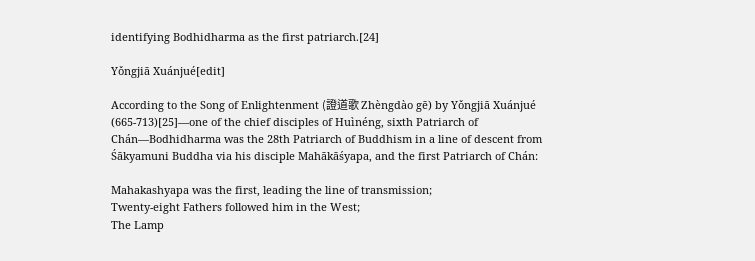identifying Bodhidharma as the first patriarch.[24]

Yǒngjiā Xuánjué[edit]

According to the Song of Enlightenment (證道歌 Zhèngdào gē) by Yǒngjiā Xuánjué (665-713)[25]—one of the chief disciples of Huìnéng, sixth Patriarch of Chán—Bodhidharma was the 28th Patriarch of Buddhism in a line of descent from Śākyamuni Buddha via his disciple Mahākāśyapa, and the first Patriarch of Chán:

Mahakashyapa was the first, leading the line of transmission;
Twenty-eight Fathers followed him in the West;
The Lamp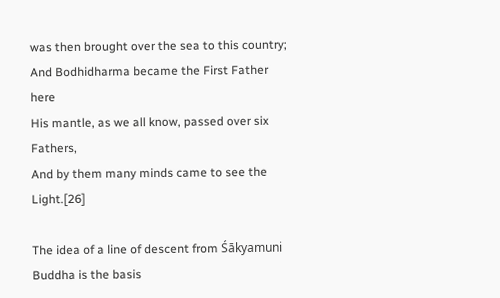was then brought over the sea to this country;
And Bodhidharma became the First Father here
His mantle, as we all know, passed over six Fathers,
And by them many minds came to see the Light.[26]

The idea of a line of descent from Śākyamuni Buddha is the basis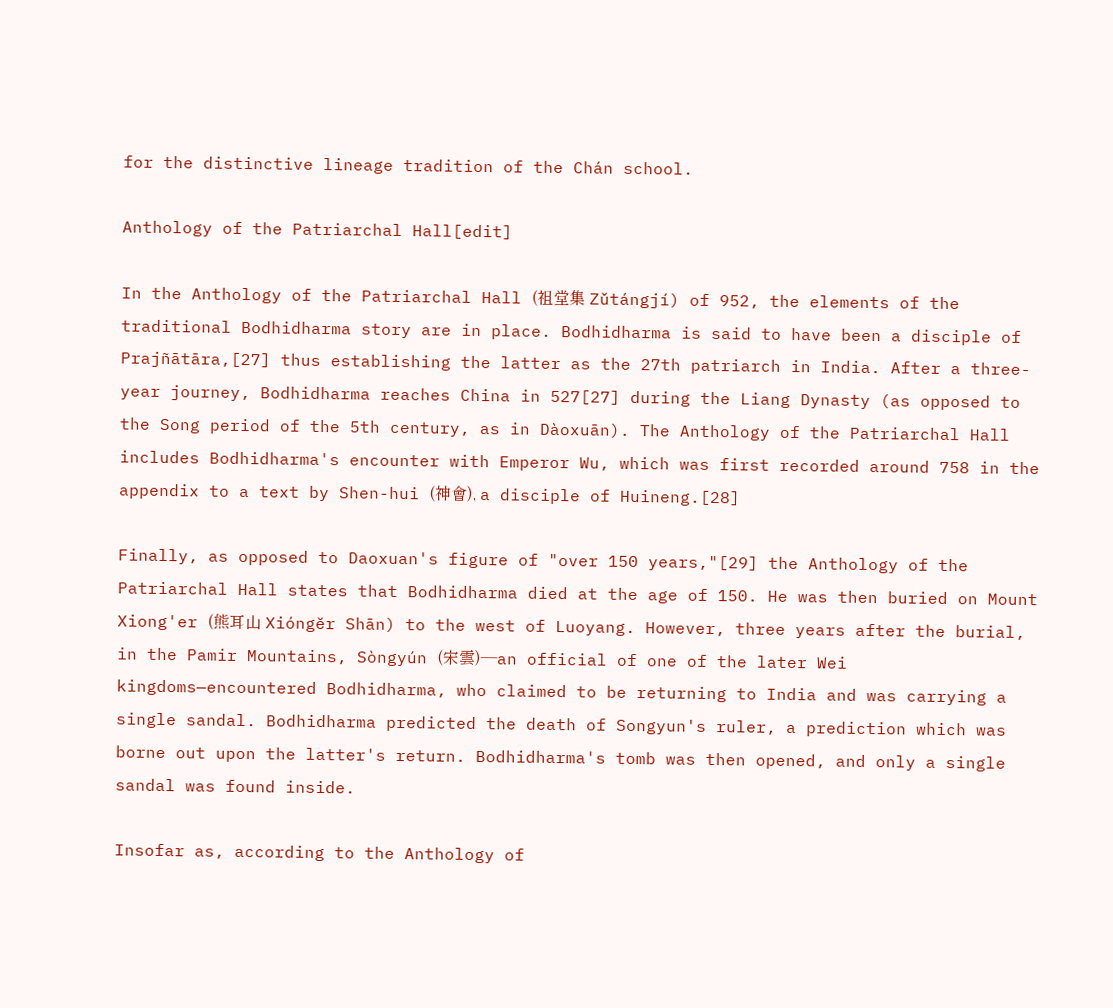for the distinctive lineage tradition of the Chán school.

Anthology of the Patriarchal Hall[edit]

In the Anthology of the Patriarchal Hall (祖堂集 Zǔtángjí) of 952, the elements of the traditional Bodhidharma story are in place. Bodhidharma is said to have been a disciple of Prajñātāra,[27] thus establishing the latter as the 27th patriarch in India. After a three-year journey, Bodhidharma reaches China in 527[27] during the Liang Dynasty (as opposed to the Song period of the 5th century, as in Dàoxuān). The Anthology of the Patriarchal Hall includes Bodhidharma's encounter with Emperor Wu, which was first recorded around 758 in the appendix to a text by Shen-hui (神會), a disciple of Huineng.[28]

Finally, as opposed to Daoxuan's figure of "over 150 years,"[29] the Anthology of the Patriarchal Hall states that Bodhidharma died at the age of 150. He was then buried on Mount Xiong'er (熊耳山 Xióngĕr Shān) to the west of Luoyang. However, three years after the burial, in the Pamir Mountains, Sòngyún (宋雲)—an official of one of the later Wei kingdoms—encountered Bodhidharma, who claimed to be returning to India and was carrying a single sandal. Bodhidharma predicted the death of Songyun's ruler, a prediction which was borne out upon the latter's return. Bodhidharma's tomb was then opened, and only a single sandal was found inside.

Insofar as, according to the Anthology of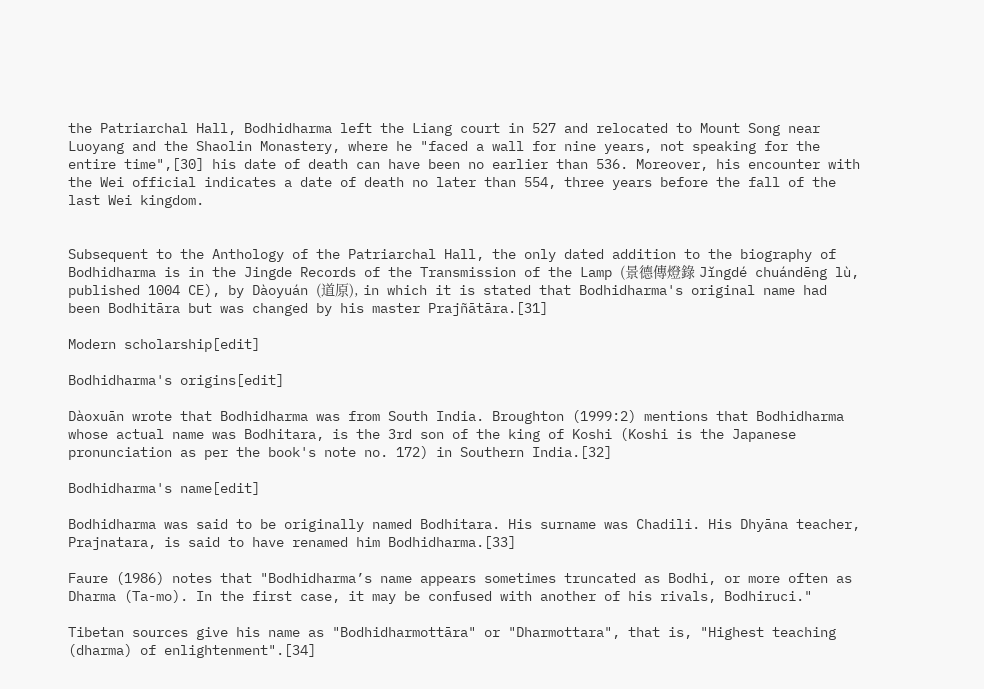the Patriarchal Hall, Bodhidharma left the Liang court in 527 and relocated to Mount Song near Luoyang and the Shaolin Monastery, where he "faced a wall for nine years, not speaking for the entire time",[30] his date of death can have been no earlier than 536. Moreover, his encounter with the Wei official indicates a date of death no later than 554, three years before the fall of the last Wei kingdom.


Subsequent to the Anthology of the Patriarchal Hall, the only dated addition to the biography of Bodhidharma is in the Jingde Records of the Transmission of the Lamp (景德傳燈錄 Jĭngdé chuándēng lù, published 1004 CE), by Dàoyuán (道原), in which it is stated that Bodhidharma's original name had been Bodhitāra but was changed by his master Prajñātāra.[31]

Modern scholarship[edit]

Bodhidharma's origins[edit]

Dàoxuān wrote that Bodhidharma was from South India. Broughton (1999:2) mentions that Bodhidharma whose actual name was Bodhitara, is the 3rd son of the king of Koshi (Koshi is the Japanese pronunciation as per the book's note no. 172) in Southern India.[32]

Bodhidharma's name[edit]

Bodhidharma was said to be originally named Bodhitara. His surname was Chadili. His Dhyāna teacher, Prajnatara, is said to have renamed him Bodhidharma.[33]

Faure (1986) notes that "Bodhidharma’s name appears sometimes truncated as Bodhi, or more often as Dharma (Ta-mo). In the first case, it may be confused with another of his rivals, Bodhiruci."

Tibetan sources give his name as "Bodhidharmottāra" or "Dharmottara", that is, "Highest teaching (dharma) of enlightenment".[34]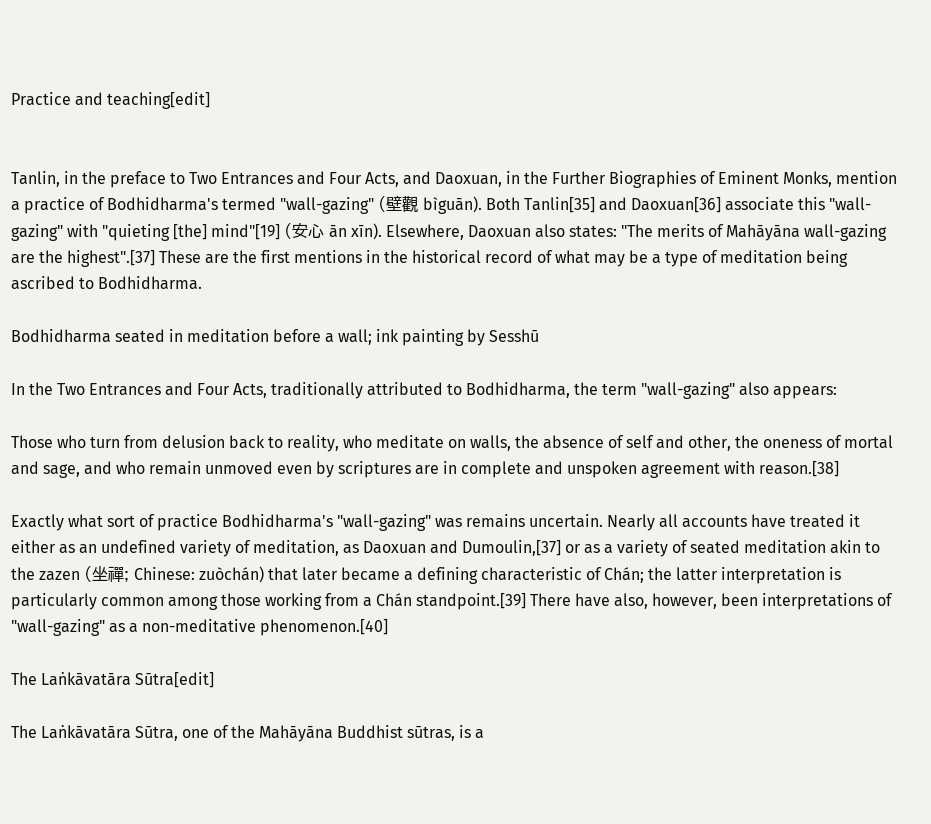Practice and teaching[edit]


Tanlin, in the preface to Two Entrances and Four Acts, and Daoxuan, in the Further Biographies of Eminent Monks, mention a practice of Bodhidharma's termed "wall-gazing" (壁觀 bìguān). Both Tanlin[35] and Daoxuan[36] associate this "wall-gazing" with "quieting [the] mind"[19] (安心 ān xīn). Elsewhere, Daoxuan also states: "The merits of Mahāyāna wall-gazing are the highest".[37] These are the first mentions in the historical record of what may be a type of meditation being ascribed to Bodhidharma.

Bodhidharma seated in meditation before a wall; ink painting by Sesshū

In the Two Entrances and Four Acts, traditionally attributed to Bodhidharma, the term "wall-gazing" also appears:

Those who turn from delusion back to reality, who meditate on walls, the absence of self and other, the oneness of mortal and sage, and who remain unmoved even by scriptures are in complete and unspoken agreement with reason.[38]

Exactly what sort of practice Bodhidharma's "wall-gazing" was remains uncertain. Nearly all accounts have treated it either as an undefined variety of meditation, as Daoxuan and Dumoulin,[37] or as a variety of seated meditation akin to the zazen (坐禪; Chinese: zuòchán) that later became a defining characteristic of Chán; the latter interpretation is particularly common among those working from a Chán standpoint.[39] There have also, however, been interpretations of "wall-gazing" as a non-meditative phenomenon.[40]

The Laṅkāvatāra Sūtra[edit]

The Laṅkāvatāra Sūtra, one of the Mahāyāna Buddhist sūtras, is a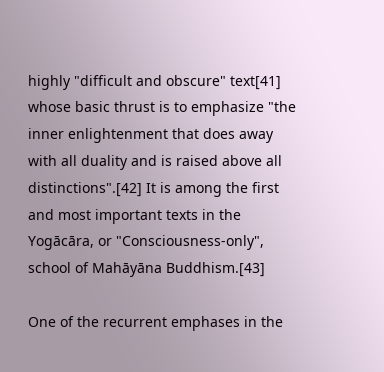highly "difficult and obscure" text[41] whose basic thrust is to emphasize "the inner enlightenment that does away with all duality and is raised above all distinctions".[42] It is among the first and most important texts in the Yogācāra, or "Consciousness-only", school of Mahāyāna Buddhism.[43]

One of the recurrent emphases in the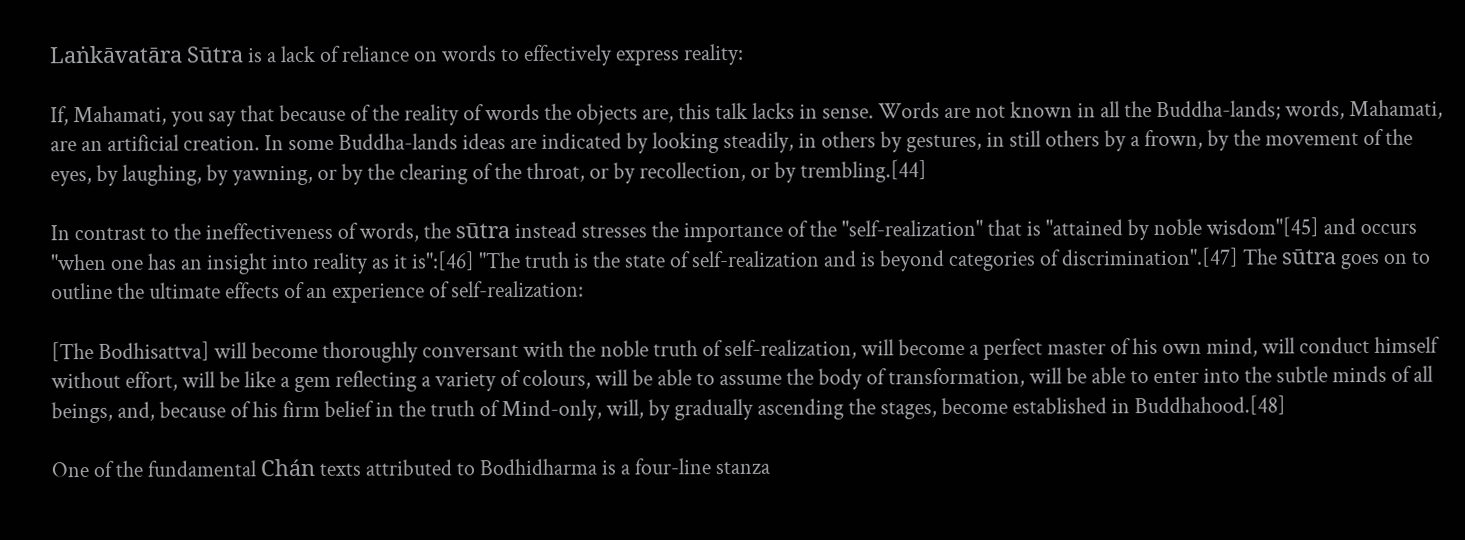Laṅkāvatāra Sūtra is a lack of reliance on words to effectively express reality:

If, Mahamati, you say that because of the reality of words the objects are, this talk lacks in sense. Words are not known in all the Buddha-lands; words, Mahamati, are an artificial creation. In some Buddha-lands ideas are indicated by looking steadily, in others by gestures, in still others by a frown, by the movement of the eyes, by laughing, by yawning, or by the clearing of the throat, or by recollection, or by trembling.[44]

In contrast to the ineffectiveness of words, the sūtra instead stresses the importance of the "self-realization" that is "attained by noble wisdom"[45] and occurs "when one has an insight into reality as it is":[46] "The truth is the state of self-realization and is beyond categories of discrimination".[47] The sūtra goes on to outline the ultimate effects of an experience of self-realization:

[The Bodhisattva] will become thoroughly conversant with the noble truth of self-realization, will become a perfect master of his own mind, will conduct himself without effort, will be like a gem reflecting a variety of colours, will be able to assume the body of transformation, will be able to enter into the subtle minds of all beings, and, because of his firm belief in the truth of Mind-only, will, by gradually ascending the stages, become established in Buddhahood.[48]

One of the fundamental Chán texts attributed to Bodhidharma is a four-line stanza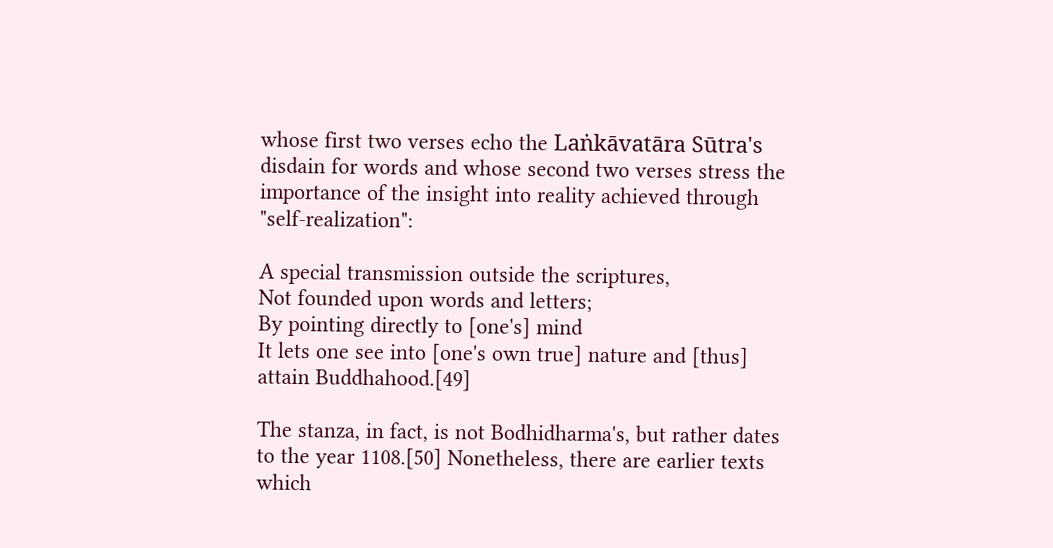whose first two verses echo the Laṅkāvatāra Sūtra's disdain for words and whose second two verses stress the importance of the insight into reality achieved through "self-realization":

A special transmission outside the scriptures,
Not founded upon words and letters;
By pointing directly to [one's] mind
It lets one see into [one's own true] nature and [thus] attain Buddhahood.[49]

The stanza, in fact, is not Bodhidharma's, but rather dates to the year 1108.[50] Nonetheless, there are earlier texts which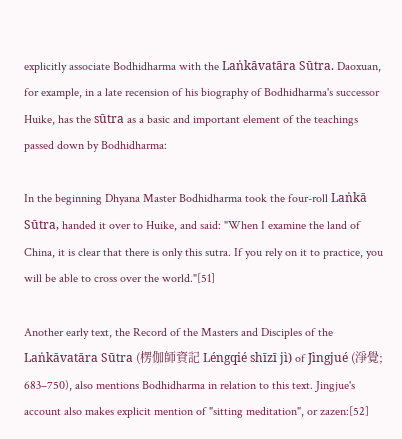explicitly associate Bodhidharma with the Laṅkāvatāra Sūtra. Daoxuan, for example, in a late recension of his biography of Bodhidharma's successor Huike, has the sūtra as a basic and important element of the teachings passed down by Bodhidharma:

In the beginning Dhyana Master Bodhidharma took the four-roll Laṅkā Sūtra, handed it over to Huike, and said: "When I examine the land of China, it is clear that there is only this sutra. If you rely on it to practice, you will be able to cross over the world."[51]

Another early text, the Record of the Masters and Disciples of the Laṅkāvatāra Sūtra (楞伽師資記 Léngqié shīzī jì) of Jìngjué (淨覺; 683–750), also mentions Bodhidharma in relation to this text. Jingjue's account also makes explicit mention of "sitting meditation", or zazen:[52]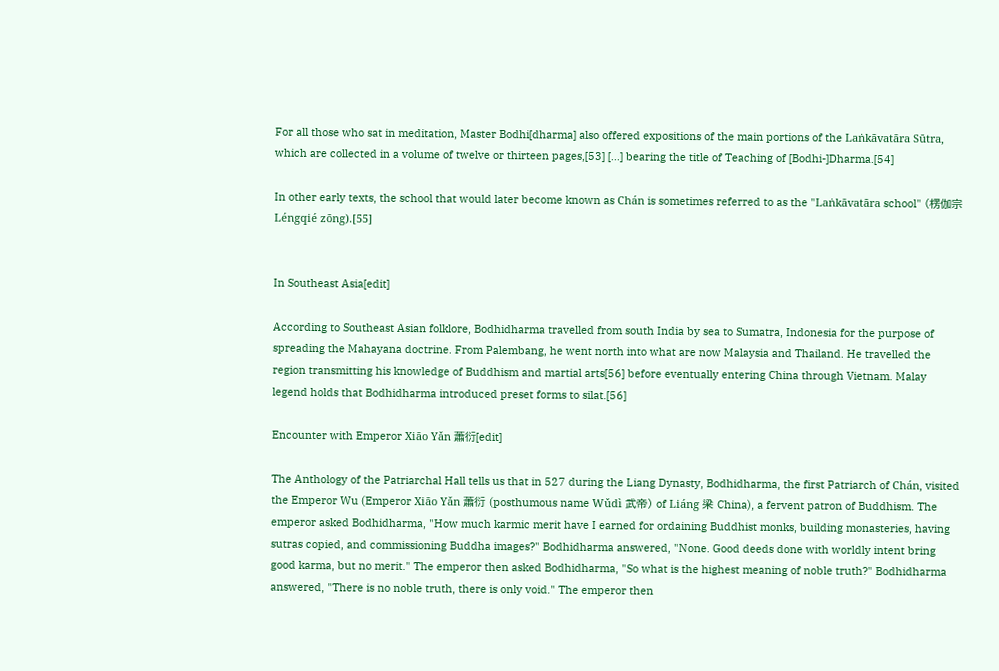For all those who sat in meditation, Master Bodhi[dharma] also offered expositions of the main portions of the Laṅkāvatāra Sūtra, which are collected in a volume of twelve or thirteen pages,[53] [...] bearing the title of Teaching of [Bodhi-]Dharma.[54]

In other early texts, the school that would later become known as Chán is sometimes referred to as the "Laṅkāvatāra school" (楞伽宗 Léngqié zōng).[55]


In Southeast Asia[edit]

According to Southeast Asian folklore, Bodhidharma travelled from south India by sea to Sumatra, Indonesia for the purpose of spreading the Mahayana doctrine. From Palembang, he went north into what are now Malaysia and Thailand. He travelled the region transmitting his knowledge of Buddhism and martial arts[56] before eventually entering China through Vietnam. Malay legend holds that Bodhidharma introduced preset forms to silat.[56]

Encounter with Emperor Xiāo Yǎn 蕭衍[edit]

The Anthology of the Patriarchal Hall tells us that in 527 during the Liang Dynasty, Bodhidharma, the first Patriarch of Chán, visited the Emperor Wu (Emperor Xiāo Yǎn 蕭衍 (posthumous name Wǔdì 武帝) of Liáng 梁 China), a fervent patron of Buddhism. The emperor asked Bodhidharma, "How much karmic merit have I earned for ordaining Buddhist monks, building monasteries, having sutras copied, and commissioning Buddha images?" Bodhidharma answered, "None. Good deeds done with worldly intent bring good karma, but no merit." The emperor then asked Bodhidharma, "So what is the highest meaning of noble truth?" Bodhidharma answered, "There is no noble truth, there is only void." The emperor then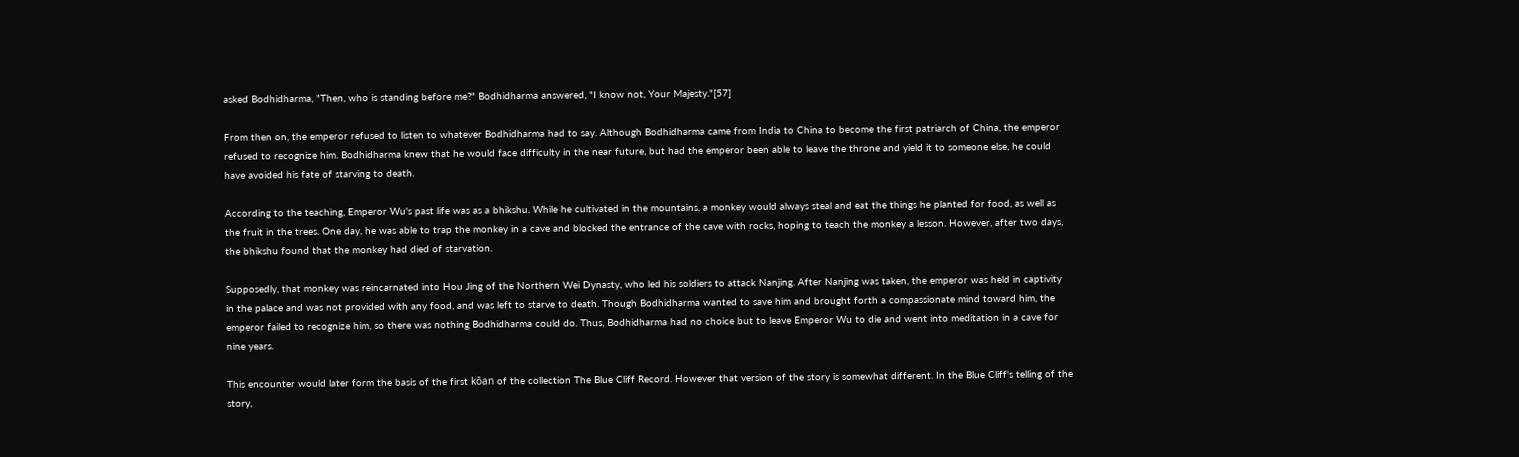asked Bodhidharma, "Then, who is standing before me?" Bodhidharma answered, "I know not, Your Majesty."[57]

From then on, the emperor refused to listen to whatever Bodhidharma had to say. Although Bodhidharma came from India to China to become the first patriarch of China, the emperor refused to recognize him. Bodhidharma knew that he would face difficulty in the near future, but had the emperor been able to leave the throne and yield it to someone else, he could have avoided his fate of starving to death.

According to the teaching, Emperor Wu's past life was as a bhikshu. While he cultivated in the mountains, a monkey would always steal and eat the things he planted for food, as well as the fruit in the trees. One day, he was able to trap the monkey in a cave and blocked the entrance of the cave with rocks, hoping to teach the monkey a lesson. However, after two days, the bhikshu found that the monkey had died of starvation.

Supposedly, that monkey was reincarnated into Hou Jing of the Northern Wei Dynasty, who led his soldiers to attack Nanjing. After Nanjing was taken, the emperor was held in captivity in the palace and was not provided with any food, and was left to starve to death. Though Bodhidharma wanted to save him and brought forth a compassionate mind toward him, the emperor failed to recognize him, so there was nothing Bodhidharma could do. Thus, Bodhidharma had no choice but to leave Emperor Wu to die and went into meditation in a cave for nine years.

This encounter would later form the basis of the first kōan of the collection The Blue Cliff Record. However that version of the story is somewhat different. In the Blue Cliff's telling of the story,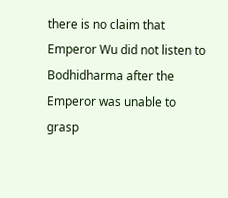there is no claim that Emperor Wu did not listen to Bodhidharma after the Emperor was unable to grasp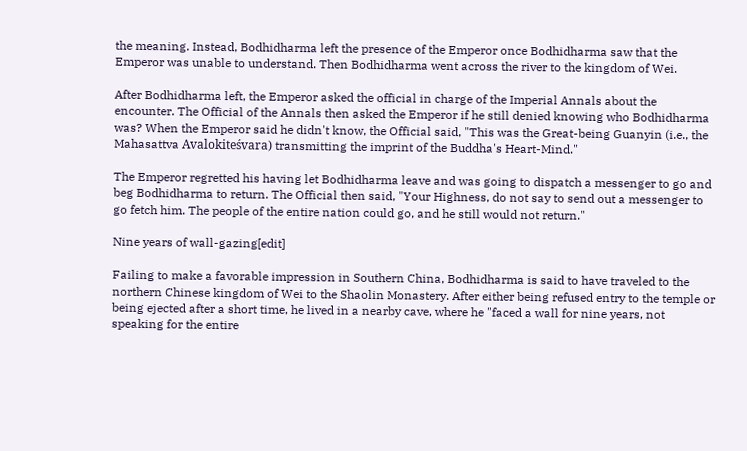the meaning. Instead, Bodhidharma left the presence of the Emperor once Bodhidharma saw that the Emperor was unable to understand. Then Bodhidharma went across the river to the kingdom of Wei.

After Bodhidharma left, the Emperor asked the official in charge of the Imperial Annals about the encounter. The Official of the Annals then asked the Emperor if he still denied knowing who Bodhidharma was? When the Emperor said he didn't know, the Official said, "This was the Great-being Guanyin (i.e., the Mahasattva Avalokiteśvara) transmitting the imprint of the Buddha's Heart-Mind."

The Emperor regretted his having let Bodhidharma leave and was going to dispatch a messenger to go and beg Bodhidharma to return. The Official then said, "Your Highness, do not say to send out a messenger to go fetch him. The people of the entire nation could go, and he still would not return."

Nine years of wall-gazing[edit]

Failing to make a favorable impression in Southern China, Bodhidharma is said to have traveled to the northern Chinese kingdom of Wei to the Shaolin Monastery. After either being refused entry to the temple or being ejected after a short time, he lived in a nearby cave, where he "faced a wall for nine years, not speaking for the entire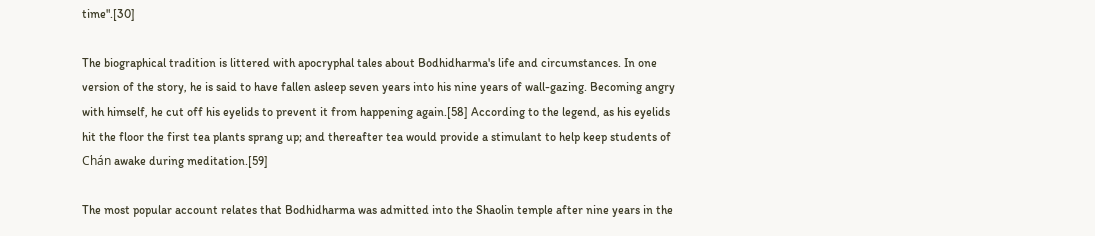time".[30]

The biographical tradition is littered with apocryphal tales about Bodhidharma's life and circumstances. In one version of the story, he is said to have fallen asleep seven years into his nine years of wall-gazing. Becoming angry with himself, he cut off his eyelids to prevent it from happening again.[58] According to the legend, as his eyelids hit the floor the first tea plants sprang up; and thereafter tea would provide a stimulant to help keep students of Chán awake during meditation.[59]

The most popular account relates that Bodhidharma was admitted into the Shaolin temple after nine years in the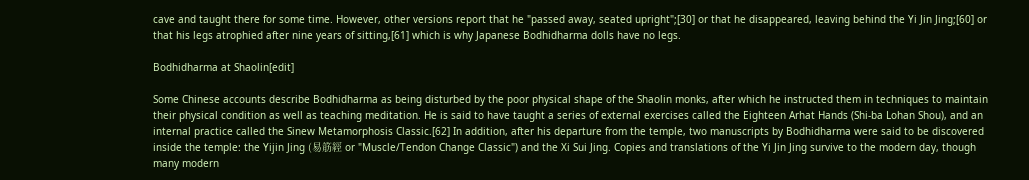cave and taught there for some time. However, other versions report that he "passed away, seated upright";[30] or that he disappeared, leaving behind the Yi Jin Jing;[60] or that his legs atrophied after nine years of sitting,[61] which is why Japanese Bodhidharma dolls have no legs.

Bodhidharma at Shaolin[edit]

Some Chinese accounts describe Bodhidharma as being disturbed by the poor physical shape of the Shaolin monks, after which he instructed them in techniques to maintain their physical condition as well as teaching meditation. He is said to have taught a series of external exercises called the Eighteen Arhat Hands (Shi-ba Lohan Shou), and an internal practice called the Sinew Metamorphosis Classic.[62] In addition, after his departure from the temple, two manuscripts by Bodhidharma were said to be discovered inside the temple: the Yijin Jing (易筋經 or "Muscle/Tendon Change Classic") and the Xi Sui Jing. Copies and translations of the Yi Jin Jing survive to the modern day, though many modern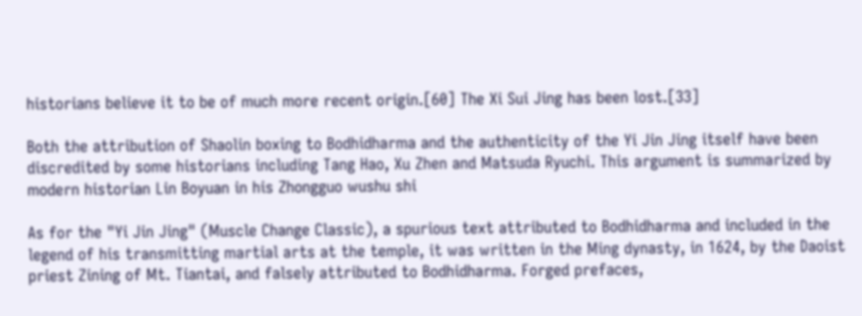historians believe it to be of much more recent origin.[60] The Xi Sui Jing has been lost.[33]

Both the attribution of Shaolin boxing to Bodhidharma and the authenticity of the Yi Jin Jing itself have been discredited by some historians including Tang Hao, Xu Zhen and Matsuda Ryuchi. This argument is summarized by modern historian Lin Boyuan in his Zhongguo wushu shi

As for the "Yi Jin Jing" (Muscle Change Classic), a spurious text attributed to Bodhidharma and included in the legend of his transmitting martial arts at the temple, it was written in the Ming dynasty, in 1624, by the Daoist priest Zining of Mt. Tiantai, and falsely attributed to Bodhidharma. Forged prefaces,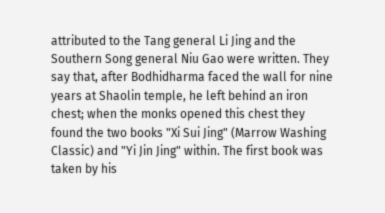attributed to the Tang general Li Jing and the Southern Song general Niu Gao were written. They say that, after Bodhidharma faced the wall for nine years at Shaolin temple, he left behind an iron chest; when the monks opened this chest they found the two books "Xi Sui Jing" (Marrow Washing Classic) and "Yi Jin Jing" within. The first book was taken by his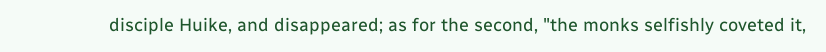disciple Huike, and disappeared; as for the second, "the monks selfishly coveted it,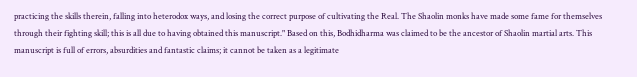practicing the skills therein, falling into heterodox ways, and losing the correct purpose of cultivating the Real. The Shaolin monks have made some fame for themselves through their fighting skill; this is all due to having obtained this manuscript." Based on this, Bodhidharma was claimed to be the ancestor of Shaolin martial arts. This manuscript is full of errors, absurdities and fantastic claims; it cannot be taken as a legitimate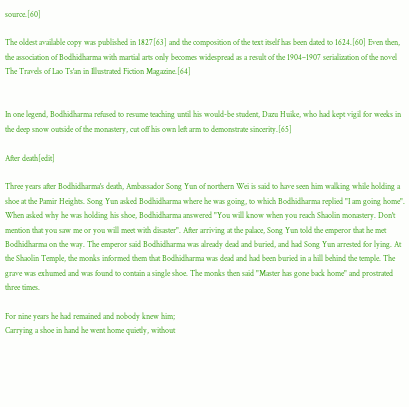source.[60]

The oldest available copy was published in 1827[63] and the composition of the text itself has been dated to 1624.[60] Even then, the association of Bodhidharma with martial arts only becomes widespread as a result of the 1904–1907 serialization of the novel The Travels of Lao Ts'an in Illustrated Fiction Magazine.[64]


In one legend, Bodhidharma refused to resume teaching until his would-be student, Dazu Huike, who had kept vigil for weeks in the deep snow outside of the monastery, cut off his own left arm to demonstrate sincerity.[65]

After death[edit]

Three years after Bodhidharma's death, Ambassador Song Yun of northern Wei is said to have seen him walking while holding a shoe at the Pamir Heights. Song Yun asked Bodhidharma where he was going, to which Bodhidharma replied "I am going home". When asked why he was holding his shoe, Bodhidharma answered "You will know when you reach Shaolin monastery. Don't mention that you saw me or you will meet with disaster". After arriving at the palace, Song Yun told the emperor that he met Bodhidharma on the way. The emperor said Bodhidharma was already dead and buried, and had Song Yun arrested for lying. At the Shaolin Temple, the monks informed them that Bodhidharma was dead and had been buried in a hill behind the temple. The grave was exhumed and was found to contain a single shoe. The monks then said "Master has gone back home" and prostrated three times.

For nine years he had remained and nobody knew him;
Carrying a shoe in hand he went home quietly, without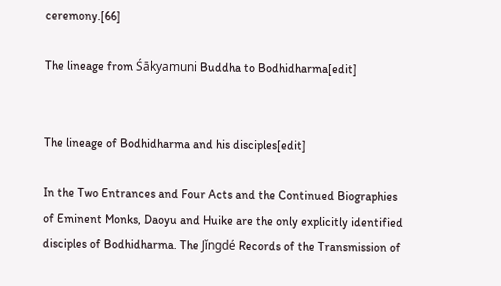ceremony.[66]

The lineage from Śākyamuni Buddha to Bodhidharma[edit]


The lineage of Bodhidharma and his disciples[edit]

In the Two Entrances and Four Acts and the Continued Biographies of Eminent Monks, Daoyu and Huike are the only explicitly identified disciples of Bodhidharma. The Jǐngdé Records of the Transmission of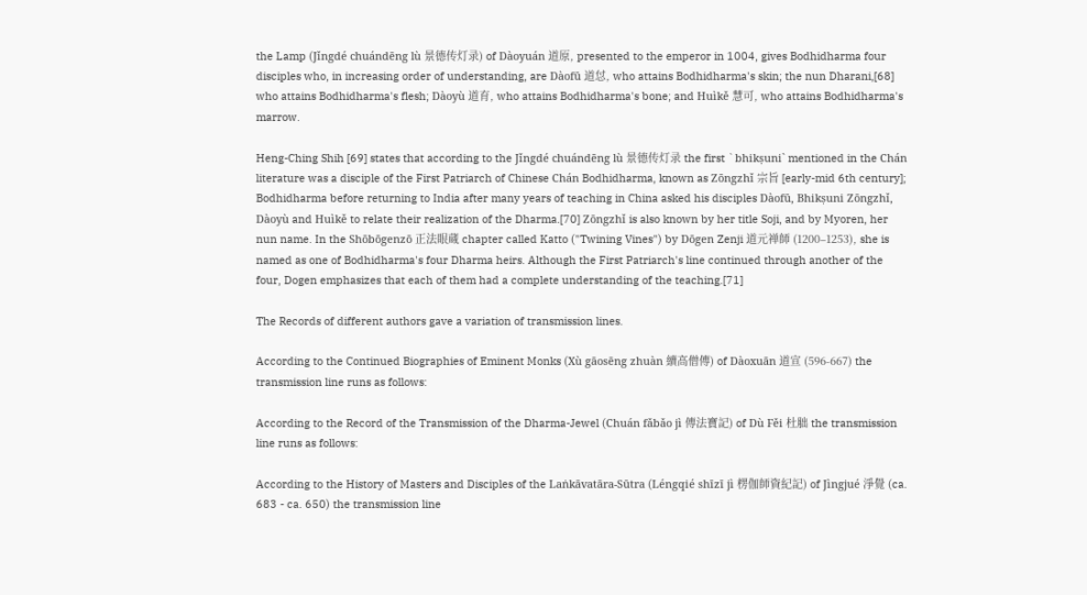the Lamp (Jǐngdé chuándēng lù 景德传灯录) of Dàoyuán 道原, presented to the emperor in 1004, gives Bodhidharma four disciples who, in increasing order of understanding, are Dàofū 道怤, who attains Bodhidharma's skin; the nun Dharani,[68] who attains Bodhidharma's flesh; Dàoyù 道育, who attains Bodhidharma's bone; and Huìkě 慧可, who attains Bodhidharma's marrow.

Heng-Ching Shih [69] states that according to the Jǐngdé chuándēng lù 景德传灯录 the first `bhikṣuni` mentioned in the Chán literature was a disciple of the First Patriarch of Chinese Chán Bodhidharma, known as Zōngzhǐ 宗旨 [early-mid 6th century]; Bodhidharma before returning to India after many years of teaching in China asked his disciples Dàofū, Bhikṣuni Zōngzhǐ, Dàoyù and Huìkě to relate their realization of the Dharma.[70] Zōngzhǐ is also known by her title Soji, and by Myoren, her nun name. In the Shōbōgenzō 正法眼蔵 chapter called Katto ("Twining Vines") by Dōgen Zenji 道元禅師 (1200–1253), she is named as one of Bodhidharma's four Dharma heirs. Although the First Patriarch's line continued through another of the four, Dogen emphasizes that each of them had a complete understanding of the teaching.[71]

The Records of different authors gave a variation of transmission lines.

According to the Continued Biographies of Eminent Monks (Xù gāosēng zhuàn 續高僧傳) of Dàoxuān 道宣 (596-667) the transmission line runs as follows:

According to the Record of the Transmission of the Dharma-Jewel (Chuán fǎbǎo jì 傳法寶記) of Dù Fěi 杜胐 the transmission line runs as follows:

According to the History of Masters and Disciples of the Laṅkāvatāra-Sūtra (Léngqié shīzī jì 楞伽師資紀記) of Jìngjué 淨覺 (ca. 683 - ca. 650) the transmission line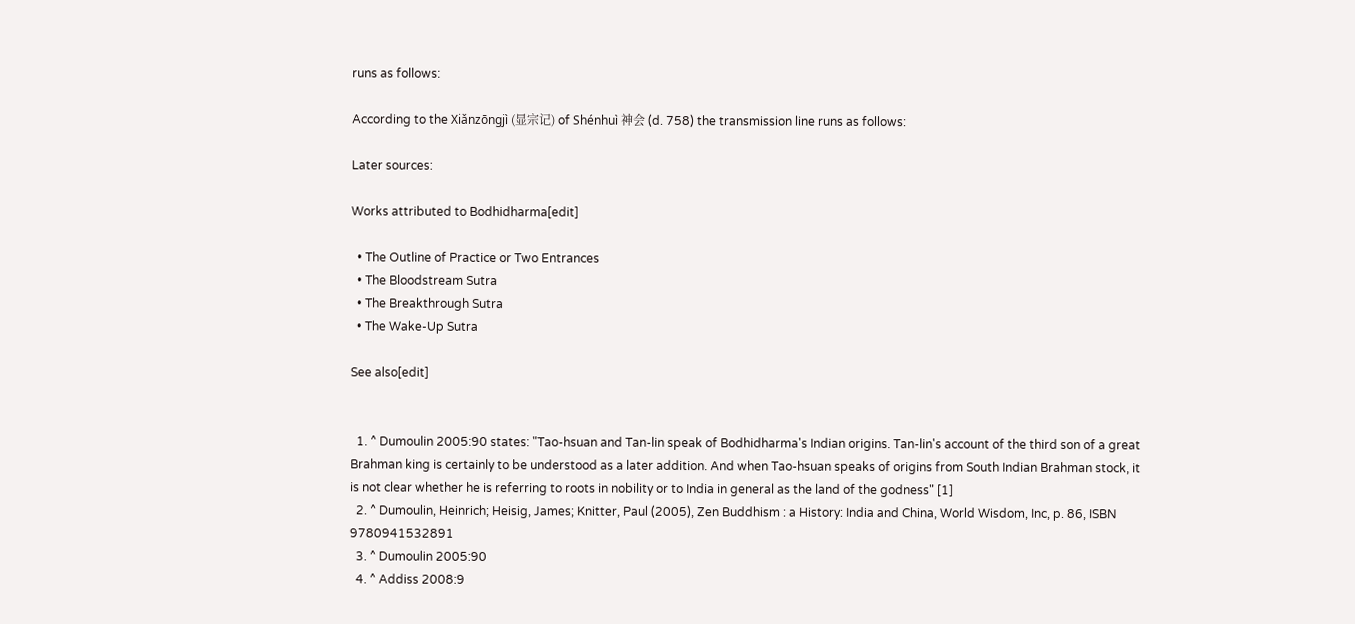runs as follows:

According to the Xiǎnzōngjì (显宗记) of Shénhuì 神会 (d. 758) the transmission line runs as follows:

Later sources:

Works attributed to Bodhidharma[edit]

  • The Outline of Practice or Two Entrances
  • The Bloodstream Sutra
  • The Breakthrough Sutra
  • The Wake-Up Sutra

See also[edit]


  1. ^ Dumoulin 2005:90 states: "Tao-hsuan and Tan-lin speak of Bodhidharma's Indian origins. Tan-lin's account of the third son of a great Brahman king is certainly to be understood as a later addition. And when Tao-hsuan speaks of origins from South Indian Brahman stock, it is not clear whether he is referring to roots in nobility or to India in general as the land of the godness" [1]
  2. ^ Dumoulin, Heinrich; Heisig, James; Knitter, Paul (2005), Zen Buddhism : a History: India and China, World Wisdom, Inc, p. 86, ISBN 9780941532891
  3. ^ Dumoulin 2005:90
  4. ^ Addiss 2008:9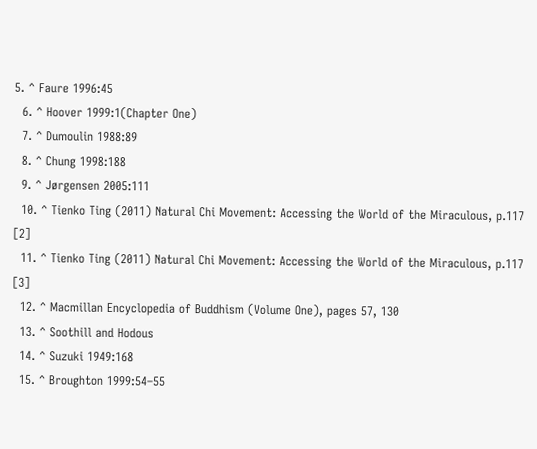5. ^ Faure 1996:45
  6. ^ Hoover 1999:1(Chapter One)
  7. ^ Dumoulin 1988:89
  8. ^ Chung 1998:188
  9. ^ Jørgensen 2005:111
  10. ^ Tienko Ting (2011) Natural Chi Movement: Accessing the World of the Miraculous, p.117 [2]
  11. ^ Tienko Ting (2011) Natural Chi Movement: Accessing the World of the Miraculous, p.117 [3]
  12. ^ Macmillan Encyclopedia of Buddhism (Volume One), pages 57, 130
  13. ^ Soothill and Hodous
  14. ^ Suzuki 1949:168
  15. ^ Broughton 1999:54–55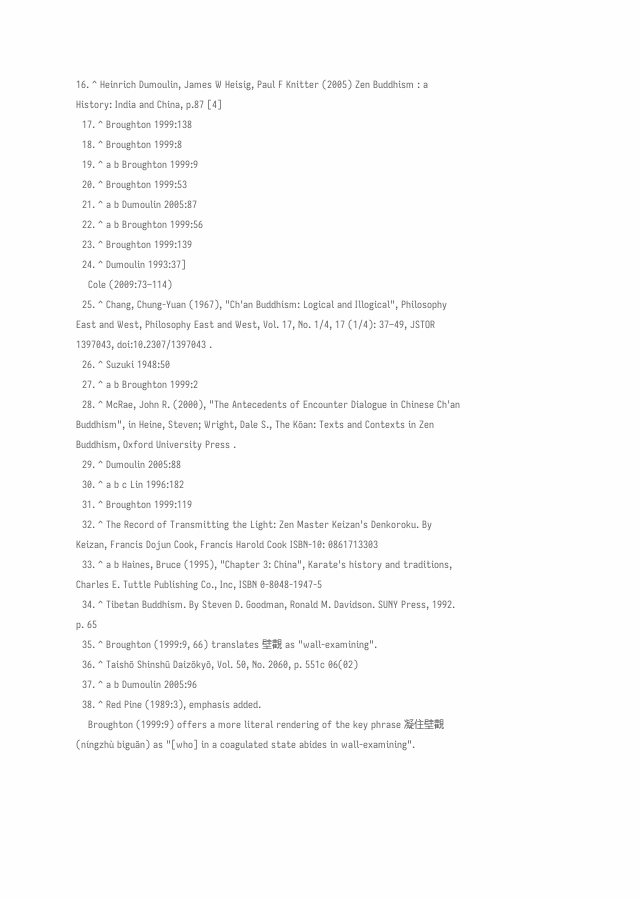16. ^ Heinrich Dumoulin, James W Heisig, Paul F Knitter (2005) Zen Buddhism : a History: India and China, p.87 [4]
  17. ^ Broughton 1999:138
  18. ^ Broughton 1999:8
  19. ^ a b Broughton 1999:9
  20. ^ Broughton 1999:53
  21. ^ a b Dumoulin 2005:87
  22. ^ a b Broughton 1999:56
  23. ^ Broughton 1999:139
  24. ^ Dumoulin 1993:37]
    Cole (2009:73–114)
  25. ^ Chang, Chung-Yuan (1967), "Ch'an Buddhism: Logical and Illogical", Philosophy East and West, Philosophy East and West, Vol. 17, No. 1/4, 17 (1/4): 37–49, JSTOR 1397043, doi:10.2307/1397043 .
  26. ^ Suzuki 1948:50
  27. ^ a b Broughton 1999:2
  28. ^ McRae, John R. (2000), "The Antecedents of Encounter Dialogue in Chinese Ch'an Buddhism", in Heine, Steven; Wright, Dale S., The Kōan: Texts and Contexts in Zen Buddhism, Oxford University Press .
  29. ^ Dumoulin 2005:88
  30. ^ a b c Lin 1996:182
  31. ^ Broughton 1999:119
  32. ^ The Record of Transmitting the Light: Zen Master Keizan's Denkoroku. By Keizan, Francis Dojun Cook, Francis Harold Cook ISBN-10: 0861713303
  33. ^ a b Haines, Bruce (1995), "Chapter 3: China", Karate's history and traditions, Charles E. Tuttle Publishing Co., Inc, ISBN 0-8048-1947-5
  34. ^ Tibetan Buddhism. By Steven D. Goodman, Ronald M. Davidson. SUNY Press, 1992. p. 65
  35. ^ Broughton (1999:9, 66) translates 壁觀 as "wall-examining".
  36. ^ Taishō Shinshū Daizōkyō, Vol. 50, No. 2060, p. 551c 06(02)
  37. ^ a b Dumoulin 2005:96
  38. ^ Red Pine (1989:3), emphasis added.
    Broughton (1999:9) offers a more literal rendering of the key phrase 凝住壁觀 (níngzhù bìguān) as "[who] in a coagulated state abides in wall-examining".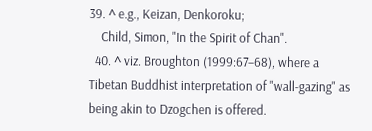39. ^ e.g., Keizan, Denkoroku;
    Child, Simon, "In the Spirit of Chan".
  40. ^ viz. Broughton (1999:67–68), where a Tibetan Buddhist interpretation of "wall-gazing" as being akin to Dzogchen is offered.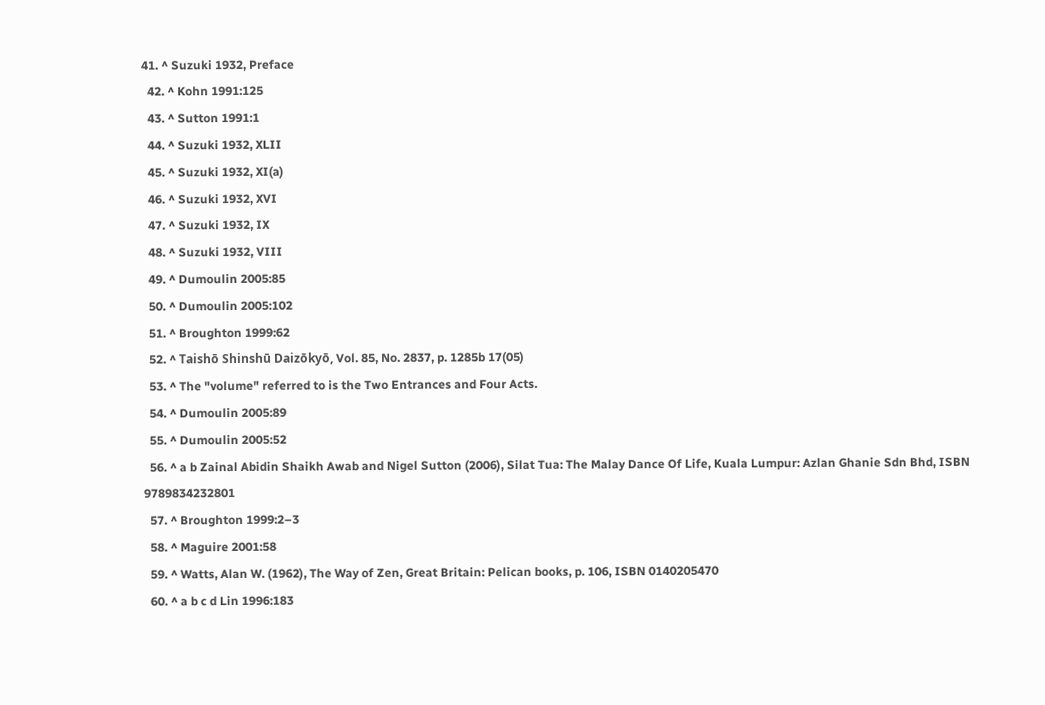41. ^ Suzuki 1932, Preface
  42. ^ Kohn 1991:125
  43. ^ Sutton 1991:1
  44. ^ Suzuki 1932, XLII
  45. ^ Suzuki 1932, XI(a)
  46. ^ Suzuki 1932, XVI
  47. ^ Suzuki 1932, IX
  48. ^ Suzuki 1932, VIII
  49. ^ Dumoulin 2005:85
  50. ^ Dumoulin 2005:102
  51. ^ Broughton 1999:62
  52. ^ Taishō Shinshū Daizōkyō, Vol. 85, No. 2837, p. 1285b 17(05)
  53. ^ The "volume" referred to is the Two Entrances and Four Acts.
  54. ^ Dumoulin 2005:89
  55. ^ Dumoulin 2005:52
  56. ^ a b Zainal Abidin Shaikh Awab and Nigel Sutton (2006), Silat Tua: The Malay Dance Of Life, Kuala Lumpur: Azlan Ghanie Sdn Bhd, ISBN 9789834232801
  57. ^ Broughton 1999:2–3
  58. ^ Maguire 2001:58
  59. ^ Watts, Alan W. (1962), The Way of Zen, Great Britain: Pelican books, p. 106, ISBN 0140205470
  60. ^ a b c d Lin 1996:183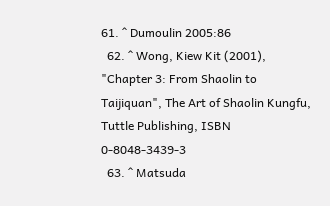61. ^ Dumoulin 2005:86
  62. ^ Wong, Kiew Kit (2001), "Chapter 3: From Shaolin to Taijiquan", The Art of Shaolin Kungfu, Tuttle Publishing, ISBN 0-8048-3439-3
  63. ^ Matsuda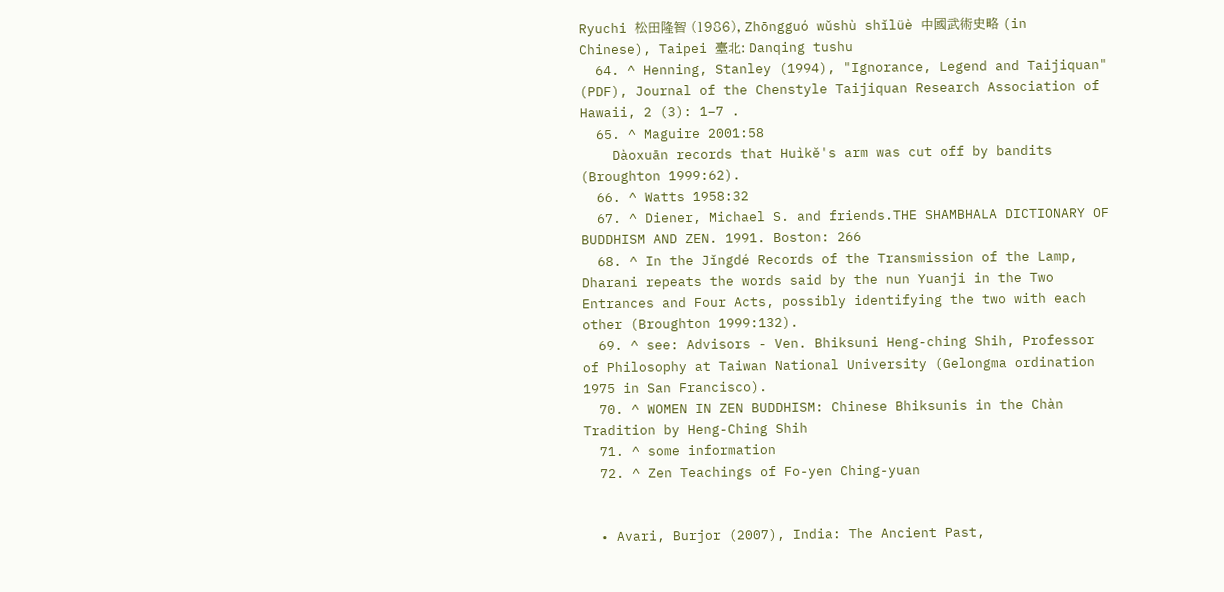Ryuchi 松田隆智 (1986), Zhōngguó wǔshù shǐlüè 中國武術史略 (in Chinese), Taipei 臺北: Danqing tushu
  64. ^ Henning, Stanley (1994), "Ignorance, Legend and Taijiquan" (PDF), Journal of the Chenstyle Taijiquan Research Association of Hawaii, 2 (3): 1–7 .
  65. ^ Maguire 2001:58
    Dàoxuān records that Huìkě's arm was cut off by bandits (Broughton 1999:62).
  66. ^ Watts 1958:32
  67. ^ Diener, Michael S. and friends.THE SHAMBHALA DICTIONARY OF BUDDHISM AND ZEN. 1991. Boston: 266
  68. ^ In the Jǐngdé Records of the Transmission of the Lamp, Dharani repeats the words said by the nun Yuanji in the Two Entrances and Four Acts, possibly identifying the two with each other (Broughton 1999:132).
  69. ^ see: Advisors - Ven. Bhiksuni Heng-ching Shih, Professor of Philosophy at Taiwan National University (Gelongma ordination 1975 in San Francisco).
  70. ^ WOMEN IN ZEN BUDDHISM: Chinese Bhiksunis in the Chàn Tradition by Heng-Ching Shih
  71. ^ some information
  72. ^ Zen Teachings of Fo-yen Ching-yuan


  • Avari, Burjor (2007), India: The Ancient Past,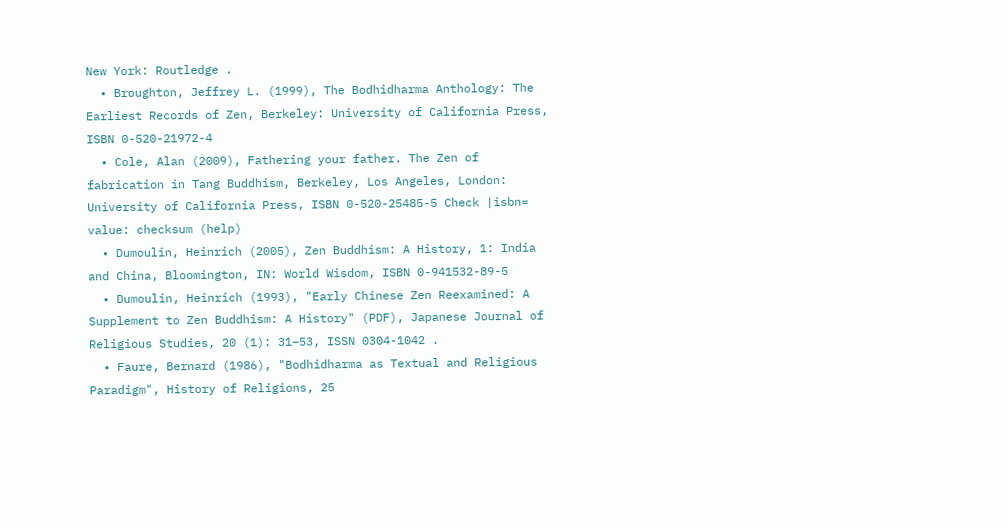New York: Routledge .
  • Broughton, Jeffrey L. (1999), The Bodhidharma Anthology: The Earliest Records of Zen, Berkeley: University of California Press, ISBN 0-520-21972-4
  • Cole, Alan (2009), Fathering your father. The Zen of fabrication in Tang Buddhism, Berkeley, Los Angeles, London: University of California Press, ISBN 0-520-25485-5 Check |isbn= value: checksum (help)
  • Dumoulin, Heinrich (2005), Zen Buddhism: A History, 1: India and China, Bloomington, IN: World Wisdom, ISBN 0-941532-89-5
  • Dumoulin, Heinrich (1993), "Early Chinese Zen Reexamined: A Supplement to Zen Buddhism: A History" (PDF), Japanese Journal of Religious Studies, 20 (1): 31–53, ISSN 0304-1042 .
  • Faure, Bernard (1986), "Bodhidharma as Textual and Religious Paradigm", History of Religions, 25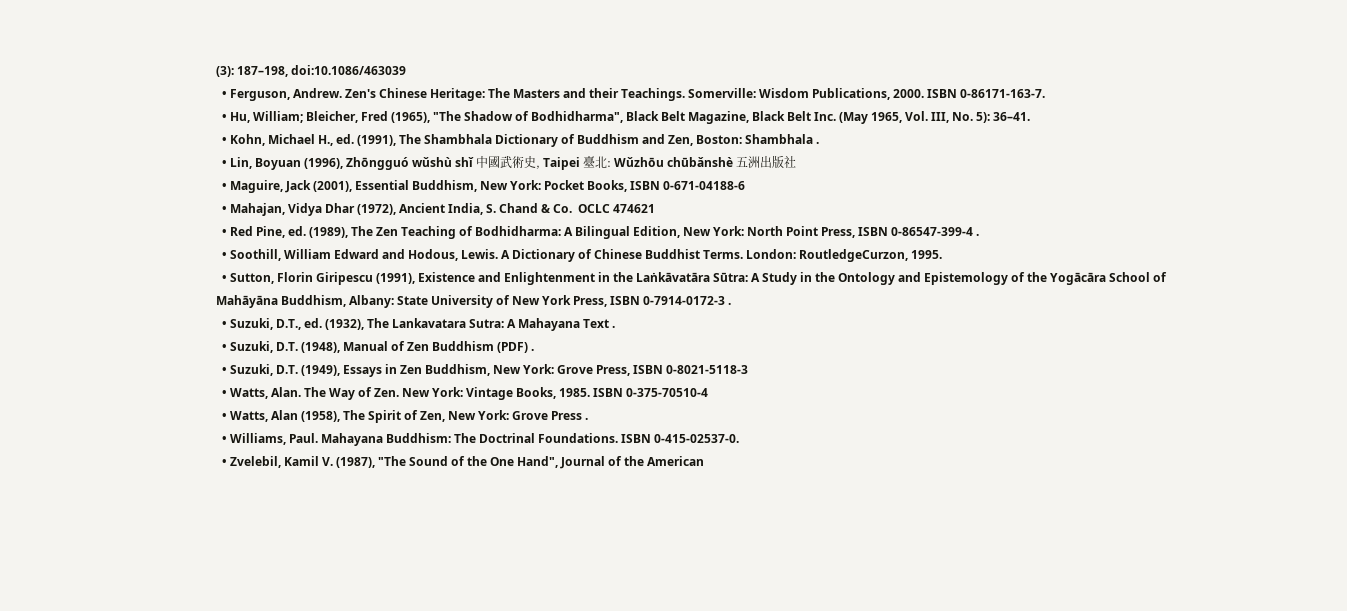(3): 187–198, doi:10.1086/463039
  • Ferguson, Andrew. Zen's Chinese Heritage: The Masters and their Teachings. Somerville: Wisdom Publications, 2000. ISBN 0-86171-163-7.
  • Hu, William; Bleicher, Fred (1965), "The Shadow of Bodhidharma", Black Belt Magazine, Black Belt Inc. (May 1965, Vol. III, No. 5): 36–41.
  • Kohn, Michael H., ed. (1991), The Shambhala Dictionary of Buddhism and Zen, Boston: Shambhala .
  • Lin, Boyuan (1996), Zhōngguó wǔshù shǐ 中國武術史, Taipei 臺北: Wǔzhōu chūbǎnshè 五洲出版社
  • Maguire, Jack (2001), Essential Buddhism, New York: Pocket Books, ISBN 0-671-04188-6
  • Mahajan, Vidya Dhar (1972), Ancient India, S. Chand & Co.  OCLC 474621
  • Red Pine, ed. (1989), The Zen Teaching of Bodhidharma: A Bilingual Edition, New York: North Point Press, ISBN 0-86547-399-4 .
  • Soothill, William Edward and Hodous, Lewis. A Dictionary of Chinese Buddhist Terms. London: RoutledgeCurzon, 1995.
  • Sutton, Florin Giripescu (1991), Existence and Enlightenment in the Laṅkāvatāra Sūtra: A Study in the Ontology and Epistemology of the Yogācāra School of Mahāyāna Buddhism, Albany: State University of New York Press, ISBN 0-7914-0172-3 .
  • Suzuki, D.T., ed. (1932), The Lankavatara Sutra: A Mahayana Text .
  • Suzuki, D.T. (1948), Manual of Zen Buddhism (PDF) .
  • Suzuki, D.T. (1949), Essays in Zen Buddhism, New York: Grove Press, ISBN 0-8021-5118-3
  • Watts, Alan. The Way of Zen. New York: Vintage Books, 1985. ISBN 0-375-70510-4
  • Watts, Alan (1958), The Spirit of Zen, New York: Grove Press .
  • Williams, Paul. Mahayana Buddhism: The Doctrinal Foundations. ISBN 0-415-02537-0.
  • Zvelebil, Kamil V. (1987), "The Sound of the One Hand", Journal of the American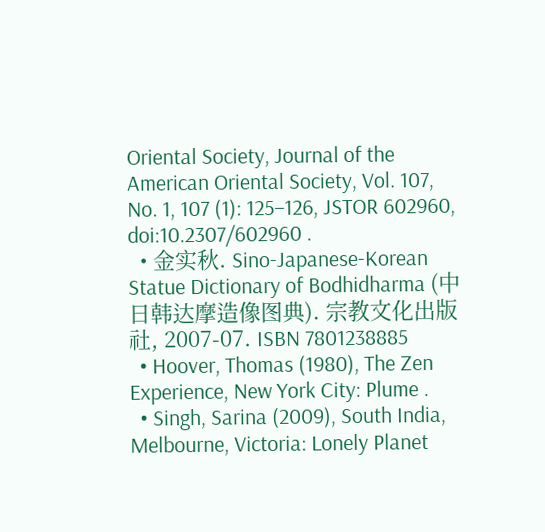Oriental Society, Journal of the American Oriental Society, Vol. 107, No. 1, 107 (1): 125–126, JSTOR 602960, doi:10.2307/602960 .
  • 金实秋. Sino-Japanese-Korean Statue Dictionary of Bodhidharma (中日韩达摩造像图典). 宗教文化出版社, 2007-07. ISBN 7801238885
  • Hoover, Thomas (1980), The Zen Experience, New York City: Plume .
  • Singh, Sarina (2009), South India, Melbourne, Victoria: Lonely Planet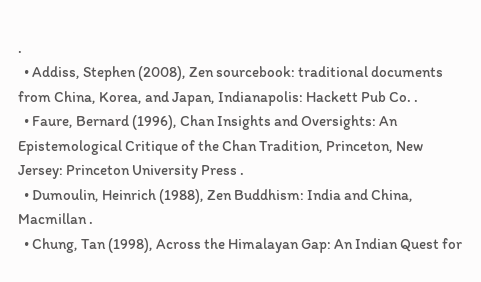.
  • Addiss, Stephen (2008), Zen sourcebook: traditional documents from China, Korea, and Japan, Indianapolis: Hackett Pub Co. .
  • Faure, Bernard (1996), Chan Insights and Oversights: An Epistemological Critique of the Chan Tradition, Princeton, New Jersey: Princeton University Press .
  • Dumoulin, Heinrich (1988), Zen Buddhism: India and China, Macmillan .
  • Chung, Tan (1998), Across the Himalayan Gap: An Indian Quest for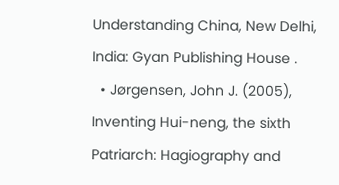Understanding China, New Delhi, India: Gyan Publishing House .
  • Jørgensen, John J. (2005), Inventing Hui-neng, the sixth Patriarch: Hagiography and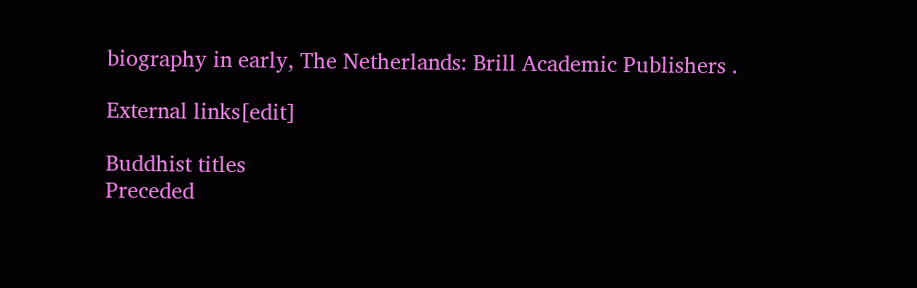biography in early, The Netherlands: Brill Academic Publishers .

External links[edit]

Buddhist titles
Preceded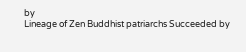by
Lineage of Zen Buddhist patriarchs Succeeded by